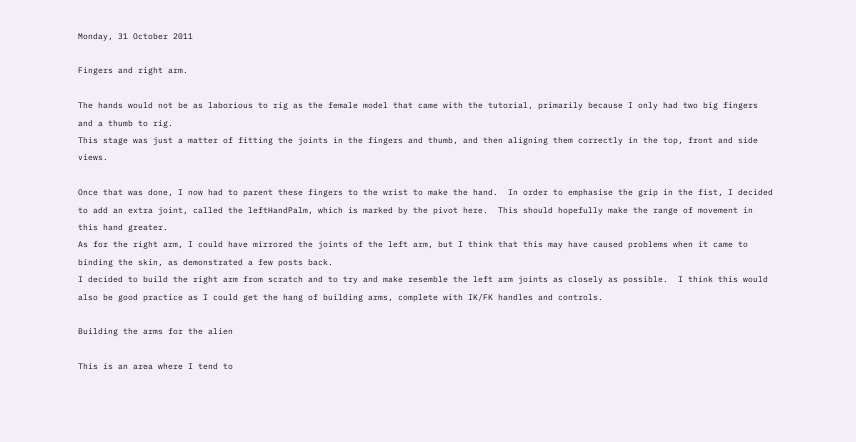Monday, 31 October 2011

Fingers and right arm.

The hands would not be as laborious to rig as the female model that came with the tutorial, primarily because I only had two big fingers and a thumb to rig.
This stage was just a matter of fitting the joints in the fingers and thumb, and then aligning them correctly in the top, front and side views.

Once that was done, I now had to parent these fingers to the wrist to make the hand.  In order to emphasise the grip in the fist, I decided to add an extra joint, called the leftHandPalm, which is marked by the pivot here.  This should hopefully make the range of movement in this hand greater.
As for the right arm, I could have mirrored the joints of the left arm, but I think that this may have caused problems when it came to binding the skin, as demonstrated a few posts back.
I decided to build the right arm from scratch and to try and make resemble the left arm joints as closely as possible.  I think this would also be good practice as I could get the hang of building arms, complete with IK/FK handles and controls.

Building the arms for the alien

This is an area where I tend to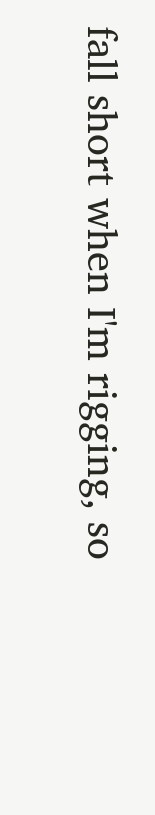fall short when I'm rigging, so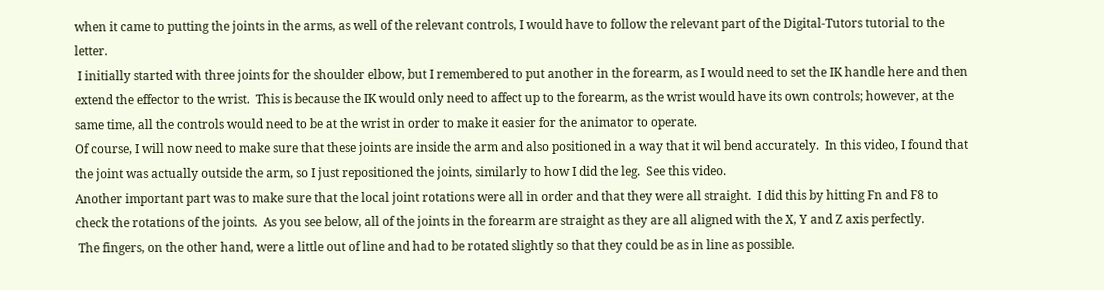when it came to putting the joints in the arms, as well of the relevant controls, I would have to follow the relevant part of the Digital-Tutors tutorial to the letter.
 I initially started with three joints for the shoulder elbow, but I remembered to put another in the forearm, as I would need to set the IK handle here and then extend the effector to the wrist.  This is because the IK would only need to affect up to the forearm, as the wrist would have its own controls; however, at the same time, all the controls would need to be at the wrist in order to make it easier for the animator to operate.
Of course, I will now need to make sure that these joints are inside the arm and also positioned in a way that it wil bend accurately.  In this video, I found that the joint was actually outside the arm, so I just repositioned the joints, similarly to how I did the leg.  See this video.
Another important part was to make sure that the local joint rotations were all in order and that they were all straight.  I did this by hitting Fn and F8 to check the rotations of the joints.  As you see below, all of the joints in the forearm are straight as they are all aligned with the X, Y and Z axis perfectly.
 The fingers, on the other hand, were a little out of line and had to be rotated slightly so that they could be as in line as possible.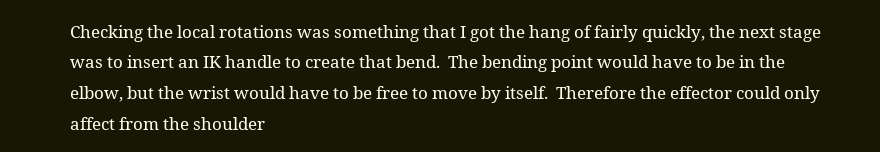Checking the local rotations was something that I got the hang of fairly quickly, the next stage was to insert an IK handle to create that bend.  The bending point would have to be in the elbow, but the wrist would have to be free to move by itself.  Therefore the effector could only affect from the shoulder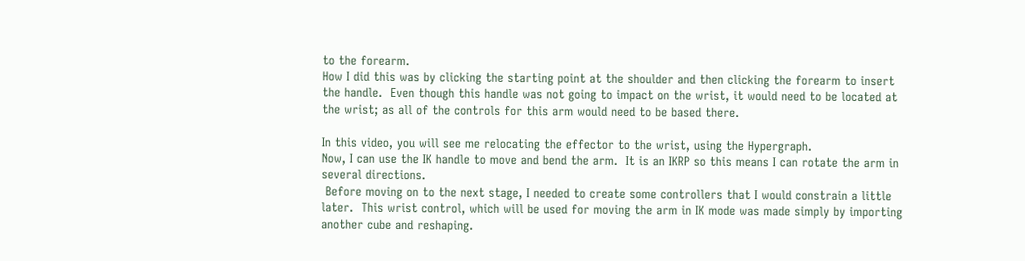to the forearm.
How I did this was by clicking the starting point at the shoulder and then clicking the forearm to insert the handle.  Even though this handle was not going to impact on the wrist, it would need to be located at the wrist; as all of the controls for this arm would need to be based there.

In this video, you will see me relocating the effector to the wrist, using the Hypergraph.
Now, I can use the IK handle to move and bend the arm.  It is an IKRP so this means I can rotate the arm in several directions.
 Before moving on to the next stage, I needed to create some controllers that I would constrain a little later.  This wrist control, which will be used for moving the arm in IK mode was made simply by importing another cube and reshaping.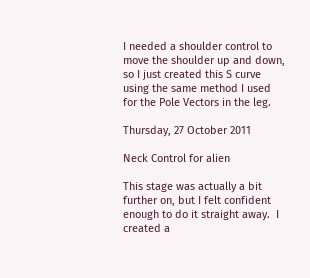I needed a shoulder control to move the shoulder up and down, so I just created this S curve using the same method I used for the Pole Vectors in the leg.

Thursday, 27 October 2011

Neck Control for alien

This stage was actually a bit further on, but I felt confident enough to do it straight away.  I created a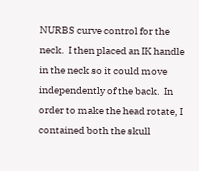NURBS curve control for the neck.  I then placed an IK handle in the neck so it could move independently of the back.  In order to make the head rotate, I contained both the skull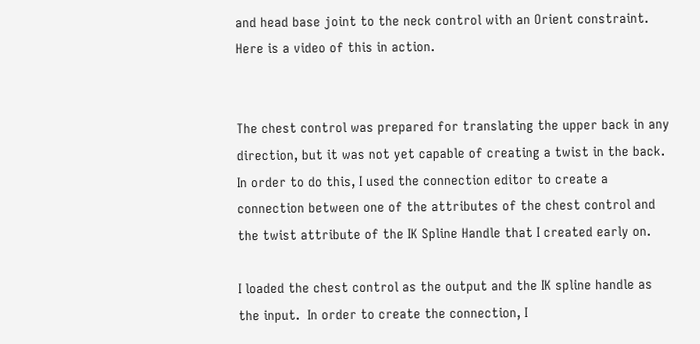and head base joint to the neck control with an Orient constraint.  Here is a video of this in action.


The chest control was prepared for translating the upper back in any direction, but it was not yet capable of creating a twist in the back.  In order to do this, I used the connection editor to create a connection between one of the attributes of the chest control and the twist attribute of the IK Spline Handle that I created early on.

I loaded the chest control as the output and the IK spline handle as the input.  In order to create the connection, I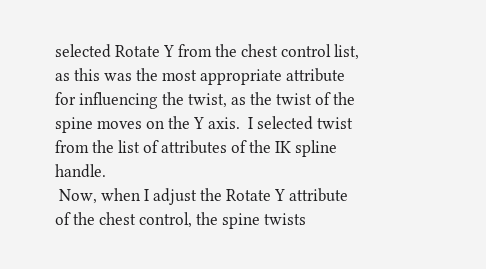selected Rotate Y from the chest control list, as this was the most appropriate attribute for influencing the twist, as the twist of the spine moves on the Y axis.  I selected twist from the list of attributes of the IK spline handle.
 Now, when I adjust the Rotate Y attribute of the chest control, the spine twists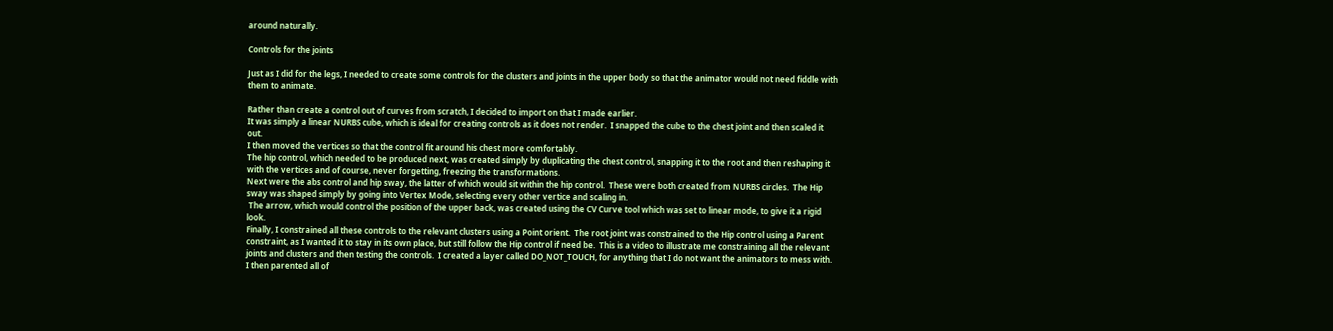around naturally.

Controls for the joints

Just as I did for the legs, I needed to create some controls for the clusters and joints in the upper body so that the animator would not need fiddle with them to animate.

Rather than create a control out of curves from scratch, I decided to import on that I made earlier.
It was simply a linear NURBS cube, which is ideal for creating controls as it does not render.  I snapped the cube to the chest joint and then scaled it out.
I then moved the vertices so that the control fit around his chest more comfortably.
The hip control, which needed to be produced next, was created simply by duplicating the chest control, snapping it to the root and then reshaping it with the vertices and of course, never forgetting, freezing the transformations.
Next were the abs control and hip sway, the latter of which would sit within the hip control.  These were both created from NURBS circles.  The Hip sway was shaped simply by going into Vertex Mode, selecting every other vertice and scaling in.
 The arrow, which would control the position of the upper back, was created using the CV Curve tool which was set to linear mode, to give it a rigid look.
Finally, I constrained all these controls to the relevant clusters using a Point orient.  The root joint was constrained to the Hip control using a Parent constraint, as I wanted it to stay in its own place, but still follow the Hip control if need be.  This is a video to illustrate me constraining all the relevant joints and clusters and then testing the controls.  I created a layer called DO_NOT_TOUCH, for anything that I do not want the animators to mess with.
I then parented all of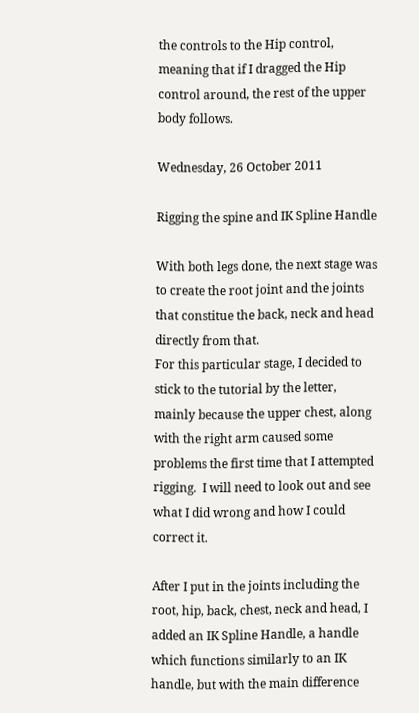the controls to the Hip control, meaning that if I dragged the Hip control around, the rest of the upper body follows.

Wednesday, 26 October 2011

Rigging the spine and IK Spline Handle

With both legs done, the next stage was to create the root joint and the joints that constitue the back, neck and head directly from that.
For this particular stage, I decided to stick to the tutorial by the letter, mainly because the upper chest, along with the right arm caused some problems the first time that I attempted rigging.  I will need to look out and see what I did wrong and how I could correct it.

After I put in the joints including the root, hip, back, chest, neck and head, I added an IK Spline Handle, a handle which functions similarly to an IK handle, but with the main difference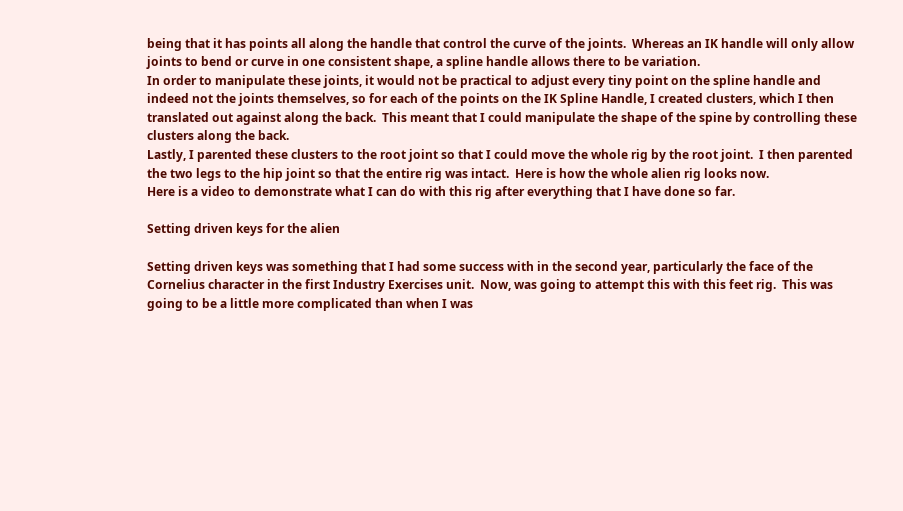being that it has points all along the handle that control the curve of the joints.  Whereas an IK handle will only allow joints to bend or curve in one consistent shape, a spline handle allows there to be variation.
In order to manipulate these joints, it would not be practical to adjust every tiny point on the spline handle and indeed not the joints themselves, so for each of the points on the IK Spline Handle, I created clusters, which I then translated out against along the back.  This meant that I could manipulate the shape of the spine by controlling these clusters along the back.
Lastly, I parented these clusters to the root joint so that I could move the whole rig by the root joint.  I then parented the two legs to the hip joint so that the entire rig was intact.  Here is how the whole alien rig looks now.
Here is a video to demonstrate what I can do with this rig after everything that I have done so far.

Setting driven keys for the alien

Setting driven keys was something that I had some success with in the second year, particularly the face of the Cornelius character in the first Industry Exercises unit.  Now, was going to attempt this with this feet rig.  This was going to be a little more complicated than when I was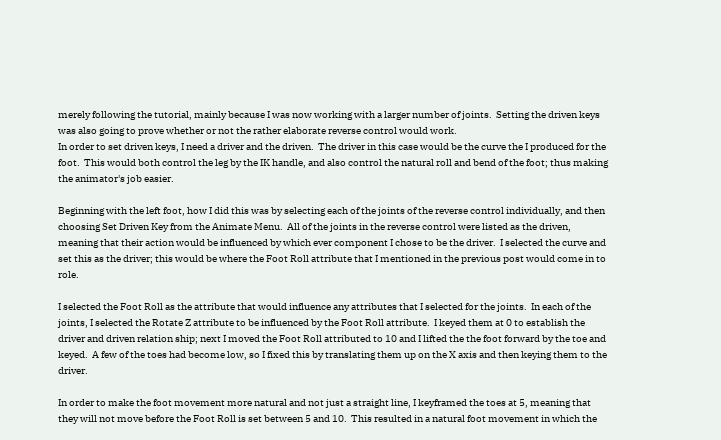merely following the tutorial, mainly because I was now working with a larger number of joints.  Setting the driven keys was also going to prove whether or not the rather elaborate reverse control would work.
In order to set driven keys, I need a driver and the driven.  The driver in this case would be the curve the I produced for the foot.  This would both control the leg by the IK handle, and also control the natural roll and bend of the foot; thus making the animator's job easier.

Beginning with the left foot, how I did this was by selecting each of the joints of the reverse control individually, and then choosing Set Driven Key from the Animate Menu.  All of the joints in the reverse control were listed as the driven, meaning that their action would be influenced by which ever component I chose to be the driver.  I selected the curve and set this as the driver; this would be where the Foot Roll attribute that I mentioned in the previous post would come in to role.

I selected the Foot Roll as the attribute that would influence any attributes that I selected for the joints.  In each of the joints, I selected the Rotate Z attribute to be influenced by the Foot Roll attribute.  I keyed them at 0 to establish the driver and driven relation ship; next I moved the Foot Roll attributed to 10 and I lifted the the foot forward by the toe and keyed.  A few of the toes had become low, so I fixed this by translating them up on the X axis and then keying them to the driver.

In order to make the foot movement more natural and not just a straight line, I keyframed the toes at 5, meaning that they will not move before the Foot Roll is set between 5 and 10.  This resulted in a natural foot movement in which the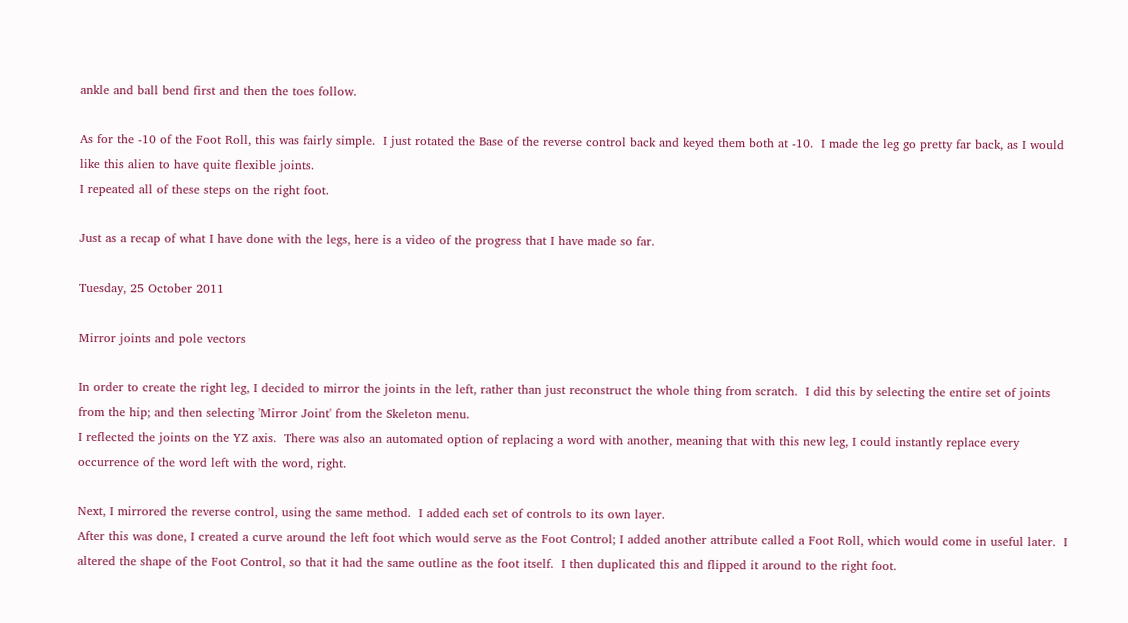ankle and ball bend first and then the toes follow.

As for the -10 of the Foot Roll, this was fairly simple.  I just rotated the Base of the reverse control back and keyed them both at -10.  I made the leg go pretty far back, as I would like this alien to have quite flexible joints.
I repeated all of these steps on the right foot.

Just as a recap of what I have done with the legs, here is a video of the progress that I have made so far.

Tuesday, 25 October 2011

Mirror joints and pole vectors

In order to create the right leg, I decided to mirror the joints in the left, rather than just reconstruct the whole thing from scratch.  I did this by selecting the entire set of joints from the hip; and then selecting 'Mirror Joint' from the Skeleton menu.
I reflected the joints on the YZ axis.  There was also an automated option of replacing a word with another, meaning that with this new leg, I could instantly replace every occurrence of the word left with the word, right.

Next, I mirrored the reverse control, using the same method.  I added each set of controls to its own layer.
After this was done, I created a curve around the left foot which would serve as the Foot Control; I added another attribute called a Foot Roll, which would come in useful later.  I altered the shape of the Foot Control, so that it had the same outline as the foot itself.  I then duplicated this and flipped it around to the right foot.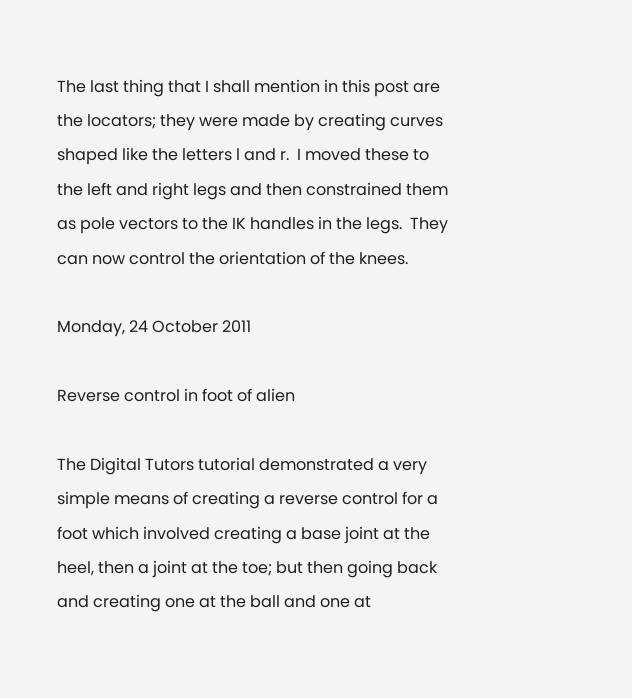The last thing that I shall mention in this post are the locators; they were made by creating curves shaped like the letters l and r.  I moved these to the left and right legs and then constrained them as pole vectors to the IK handles in the legs.  They can now control the orientation of the knees.

Monday, 24 October 2011

Reverse control in foot of alien

The Digital Tutors tutorial demonstrated a very simple means of creating a reverse control for a foot which involved creating a base joint at the heel, then a joint at the toe; but then going back and creating one at the ball and one at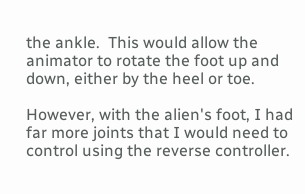the ankle.  This would allow the animator to rotate the foot up and down, either by the heel or toe.

However, with the alien's foot, I had far more joints that I would need to control using the reverse controller.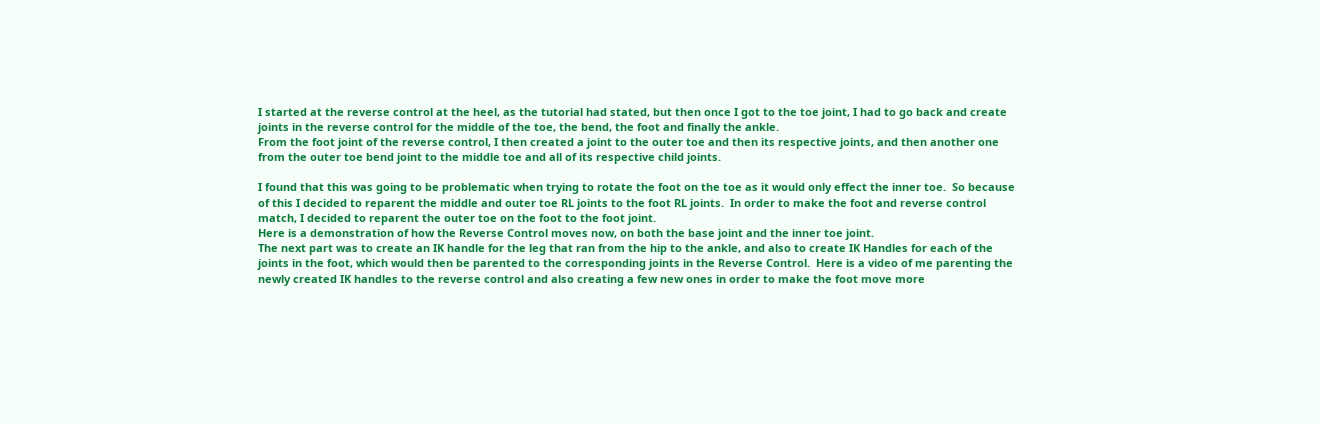I started at the reverse control at the heel, as the tutorial had stated, but then once I got to the toe joint, I had to go back and create joints in the reverse control for the middle of the toe, the bend, the foot and finally the ankle.
From the foot joint of the reverse control, I then created a joint to the outer toe and then its respective joints, and then another one from the outer toe bend joint to the middle toe and all of its respective child joints.

I found that this was going to be problematic when trying to rotate the foot on the toe as it would only effect the inner toe.  So because of this I decided to reparent the middle and outer toe RL joints to the foot RL joints.  In order to make the foot and reverse control match, I decided to reparent the outer toe on the foot to the foot joint.
Here is a demonstration of how the Reverse Control moves now, on both the base joint and the inner toe joint.
The next part was to create an IK handle for the leg that ran from the hip to the ankle, and also to create IK Handles for each of the joints in the foot, which would then be parented to the corresponding joints in the Reverse Control.  Here is a video of me parenting the newly created IK handles to the reverse control and also creating a few new ones in order to make the foot move more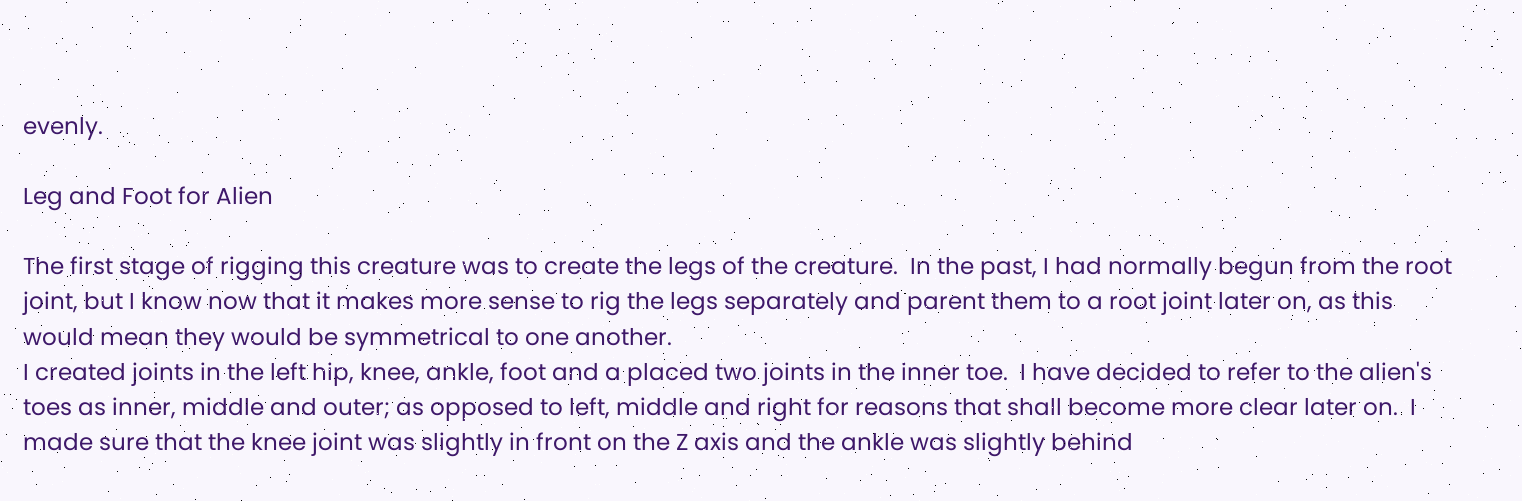evenly.

Leg and Foot for Alien

The first stage of rigging this creature was to create the legs of the creature.  In the past, I had normally begun from the root joint, but I know now that it makes more sense to rig the legs separately and parent them to a root joint later on, as this would mean they would be symmetrical to one another.
I created joints in the left hip, knee, ankle, foot and a placed two joints in the inner toe.  I have decided to refer to the alien's toes as inner, middle and outer; as opposed to left, middle and right for reasons that shall become more clear later on.  I made sure that the knee joint was slightly in front on the Z axis and the ankle was slightly behind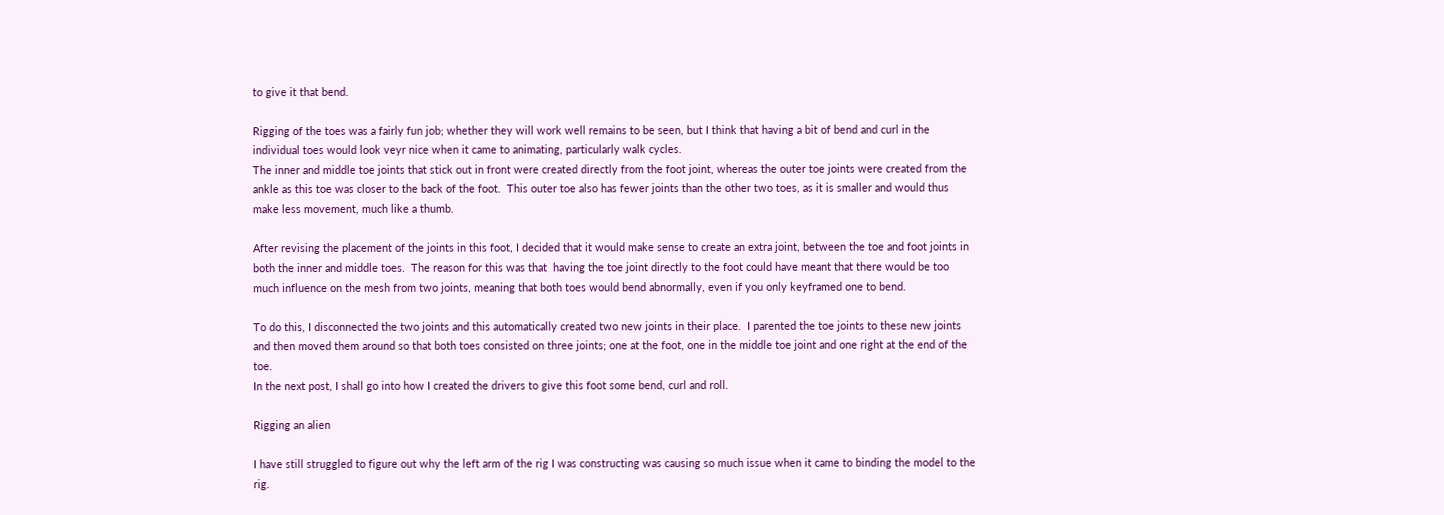to give it that bend.

Rigging of the toes was a fairly fun job; whether they will work well remains to be seen, but I think that having a bit of bend and curl in the individual toes would look veyr nice when it came to animating, particularly walk cycles.
The inner and middle toe joints that stick out in front were created directly from the foot joint, whereas the outer toe joints were created from the ankle as this toe was closer to the back of the foot.  This outer toe also has fewer joints than the other two toes, as it is smaller and would thus make less movement, much like a thumb.

After revising the placement of the joints in this foot, I decided that it would make sense to create an extra joint, between the toe and foot joints in both the inner and middle toes.  The reason for this was that  having the toe joint directly to the foot could have meant that there would be too much influence on the mesh from two joints, meaning that both toes would bend abnormally, even if you only keyframed one to bend.

To do this, I disconnected the two joints and this automatically created two new joints in their place.  I parented the toe joints to these new joints and then moved them around so that both toes consisted on three joints; one at the foot, one in the middle toe joint and one right at the end of the toe.
In the next post, I shall go into how I created the drivers to give this foot some bend, curl and roll.

Rigging an alien

I have still struggled to figure out why the left arm of the rig I was constructing was causing so much issue when it came to binding the model to the rig.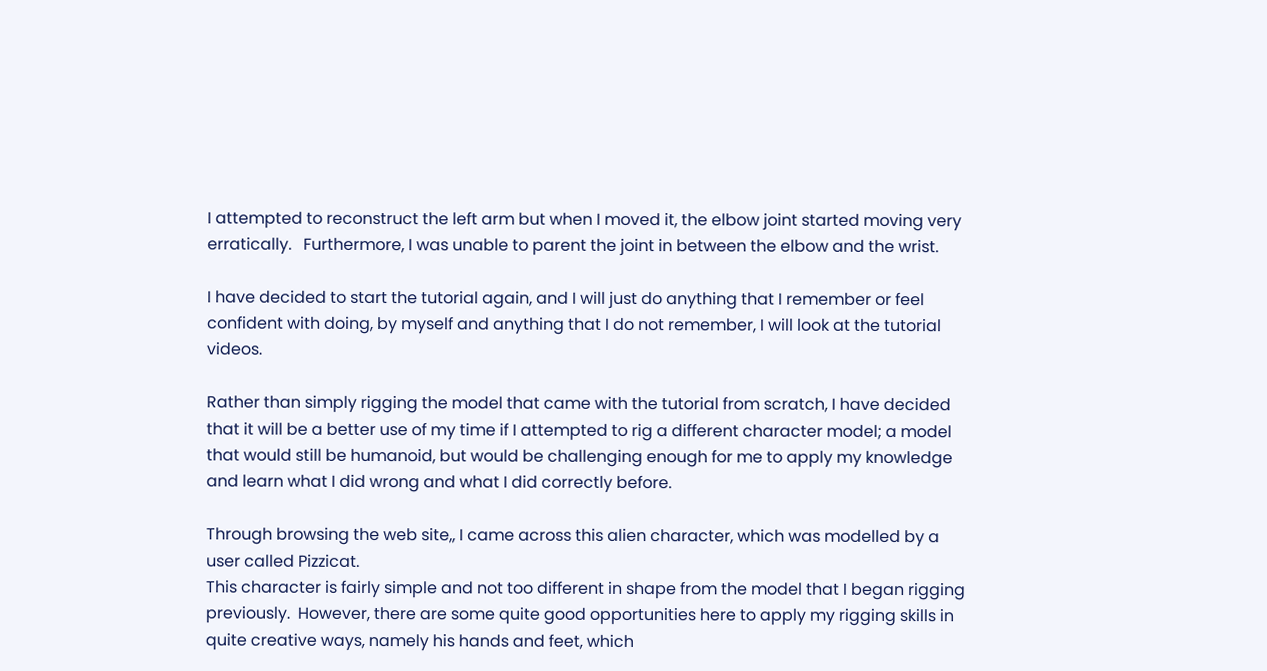I attempted to reconstruct the left arm but when I moved it, the elbow joint started moving very erratically.   Furthermore, I was unable to parent the joint in between the elbow and the wrist.

I have decided to start the tutorial again, and I will just do anything that I remember or feel confident with doing, by myself and anything that I do not remember, I will look at the tutorial videos.

Rather than simply rigging the model that came with the tutorial from scratch, I have decided that it will be a better use of my time if I attempted to rig a different character model; a model that would still be humanoid, but would be challenging enough for me to apply my knowledge and learn what I did wrong and what I did correctly before.

Through browsing the web site,, I came across this alien character, which was modelled by a user called Pizzicat.
This character is fairly simple and not too different in shape from the model that I began rigging previously.  However, there are some quite good opportunities here to apply my rigging skills in quite creative ways, namely his hands and feet, which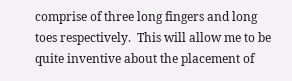comprise of three long fingers and long toes respectively.  This will allow me to be quite inventive about the placement of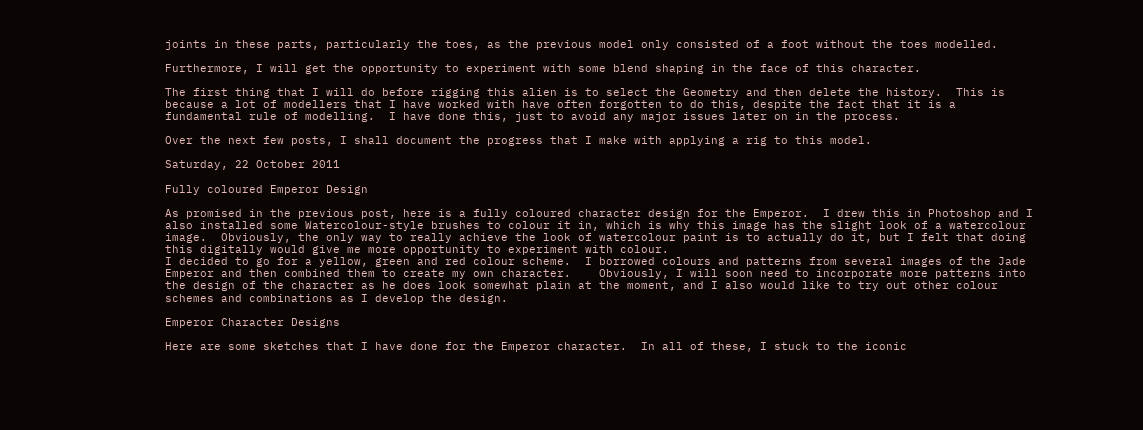joints in these parts, particularly the toes, as the previous model only consisted of a foot without the toes modelled.

Furthermore, I will get the opportunity to experiment with some blend shaping in the face of this character.

The first thing that I will do before rigging this alien is to select the Geometry and then delete the history.  This is because a lot of modellers that I have worked with have often forgotten to do this, despite the fact that it is a fundamental rule of modelling.  I have done this, just to avoid any major issues later on in the process.

Over the next few posts, I shall document the progress that I make with applying a rig to this model.

Saturday, 22 October 2011

Fully coloured Emperor Design

As promised in the previous post, here is a fully coloured character design for the Emperor.  I drew this in Photoshop and I also installed some Watercolour-style brushes to colour it in, which is why this image has the slight look of a watercolour image.  Obviously, the only way to really achieve the look of watercolour paint is to actually do it, but I felt that doing this digitally would give me more opportunity to experiment with colour.
I decided to go for a yellow, green and red colour scheme.  I borrowed colours and patterns from several images of the Jade Emperor and then combined them to create my own character.    Obviously, I will soon need to incorporate more patterns into the design of the character as he does look somewhat plain at the moment, and I also would like to try out other colour schemes and combinations as I develop the design.

Emperor Character Designs

Here are some sketches that I have done for the Emperor character.  In all of these, I stuck to the iconic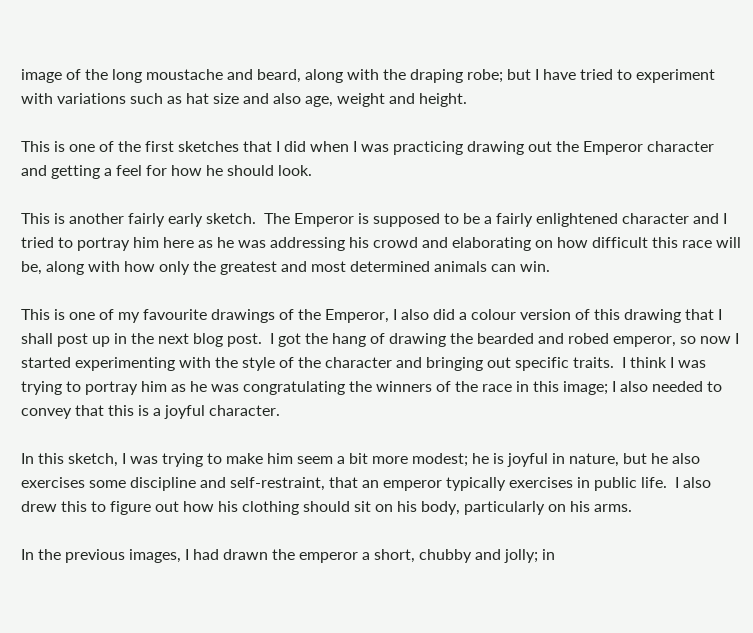image of the long moustache and beard, along with the draping robe; but I have tried to experiment with variations such as hat size and also age, weight and height.

This is one of the first sketches that I did when I was practicing drawing out the Emperor character and getting a feel for how he should look.

This is another fairly early sketch.  The Emperor is supposed to be a fairly enlightened character and I tried to portray him here as he was addressing his crowd and elaborating on how difficult this race will be, along with how only the greatest and most determined animals can win.

This is one of my favourite drawings of the Emperor, I also did a colour version of this drawing that I shall post up in the next blog post.  I got the hang of drawing the bearded and robed emperor, so now I started experimenting with the style of the character and bringing out specific traits.  I think I was trying to portray him as he was congratulating the winners of the race in this image; I also needed to convey that this is a joyful character.

In this sketch, I was trying to make him seem a bit more modest; he is joyful in nature, but he also exercises some discipline and self-restraint, that an emperor typically exercises in public life.  I also drew this to figure out how his clothing should sit on his body, particularly on his arms.

In the previous images, I had drawn the emperor a short, chubby and jolly; in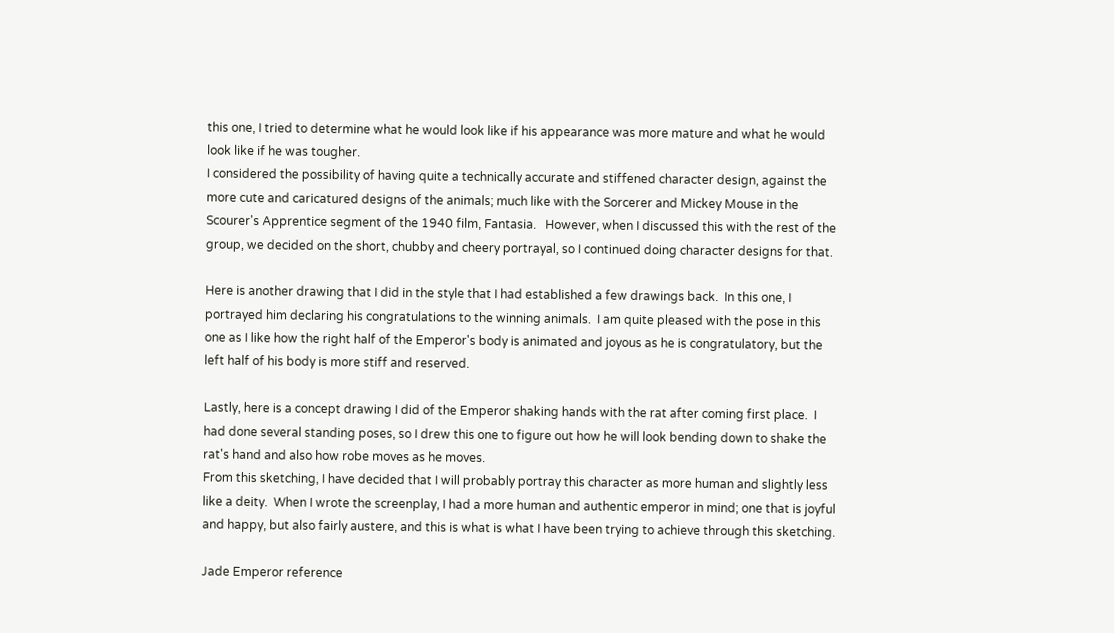this one, I tried to determine what he would look like if his appearance was more mature and what he would look like if he was tougher.
I considered the possibility of having quite a technically accurate and stiffened character design, against the more cute and caricatured designs of the animals; much like with the Sorcerer and Mickey Mouse in the Scourer's Apprentice segment of the 1940 film, Fantasia.   However, when I discussed this with the rest of the group, we decided on the short, chubby and cheery portrayal, so I continued doing character designs for that.

Here is another drawing that I did in the style that I had established a few drawings back.  In this one, I portrayed him declaring his congratulations to the winning animals.  I am quite pleased with the pose in this one as I like how the right half of the Emperor's body is animated and joyous as he is congratulatory, but the left half of his body is more stiff and reserved.

Lastly, here is a concept drawing I did of the Emperor shaking hands with the rat after coming first place.  I had done several standing poses, so I drew this one to figure out how he will look bending down to shake the rat's hand and also how robe moves as he moves.
From this sketching, I have decided that I will probably portray this character as more human and slightly less like a deity.  When I wrote the screenplay, I had a more human and authentic emperor in mind; one that is joyful and happy, but also fairly austere, and this is what is what I have been trying to achieve through this sketching.

Jade Emperor reference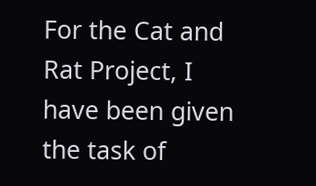For the Cat and Rat Project, I have been given the task of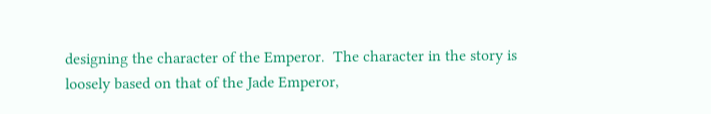designing the character of the Emperor.  The character in the story is loosely based on that of the Jade Emperor,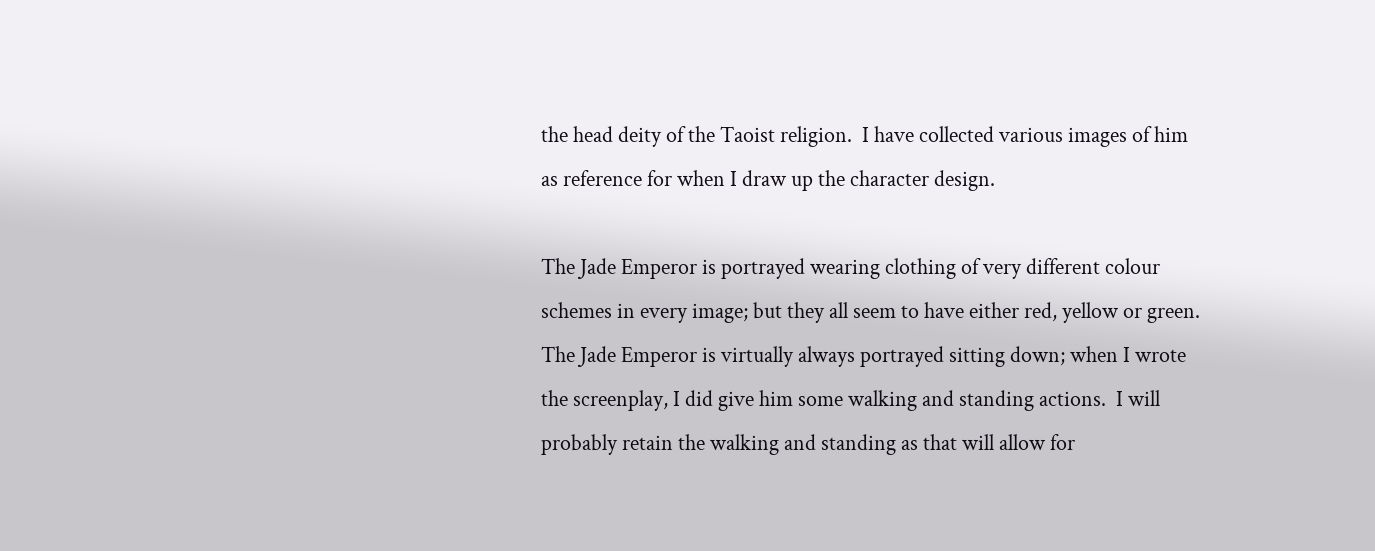the head deity of the Taoist religion.  I have collected various images of him as reference for when I draw up the character design.

The Jade Emperor is portrayed wearing clothing of very different colour schemes in every image; but they all seem to have either red, yellow or green.  The Jade Emperor is virtually always portrayed sitting down; when I wrote the screenplay, I did give him some walking and standing actions.  I will probably retain the walking and standing as that will allow for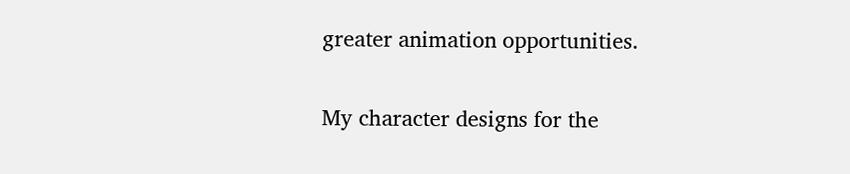greater animation opportunities.

My character designs for the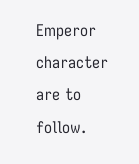Emperor character are to follow.